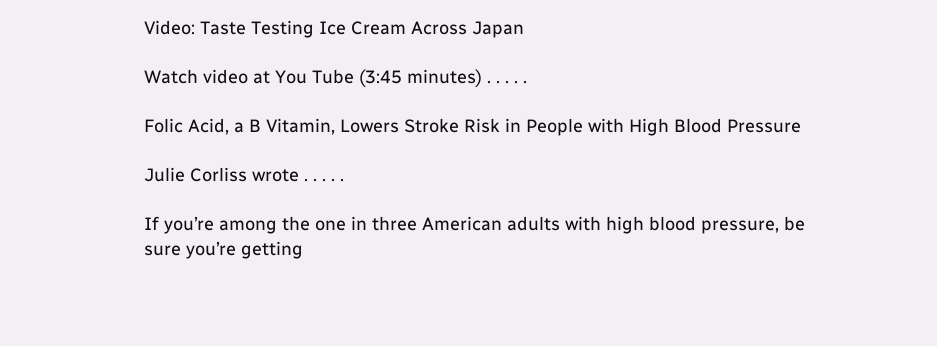Video: Taste Testing Ice Cream Across Japan

Watch video at You Tube (3:45 minutes) . . . . .

Folic Acid, a B Vitamin, Lowers Stroke Risk in People with High Blood Pressure

Julie Corliss wrote . . . . .

If you’re among the one in three American adults with high blood pressure, be sure you’re getting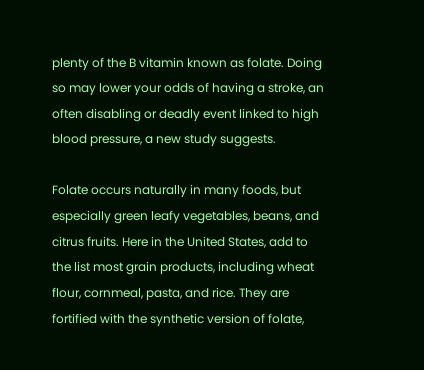plenty of the B vitamin known as folate. Doing so may lower your odds of having a stroke, an often disabling or deadly event linked to high blood pressure, a new study suggests.

Folate occurs naturally in many foods, but especially green leafy vegetables, beans, and citrus fruits. Here in the United States, add to the list most grain products, including wheat flour, cornmeal, pasta, and rice. They are fortified with the synthetic version of folate,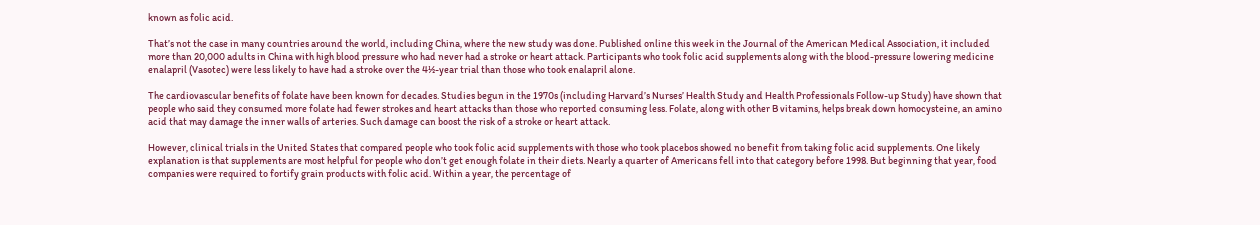known as folic acid.

That’s not the case in many countries around the world, including China, where the new study was done. Published online this week in the Journal of the American Medical Association, it included more than 20,000 adults in China with high blood pressure who had never had a stroke or heart attack. Participants who took folic acid supplements along with the blood-pressure lowering medicine enalapril (Vasotec) were less likely to have had a stroke over the 4½-year trial than those who took enalapril alone.

The cardiovascular benefits of folate have been known for decades. Studies begun in the 1970s (including Harvard’s Nurses’ Health Study and Health Professionals Follow-up Study) have shown that people who said they consumed more folate had fewer strokes and heart attacks than those who reported consuming less. Folate, along with other B vitamins, helps break down homocysteine, an amino acid that may damage the inner walls of arteries. Such damage can boost the risk of a stroke or heart attack.

However, clinical trials in the United States that compared people who took folic acid supplements with those who took placebos showed no benefit from taking folic acid supplements. One likely explanation is that supplements are most helpful for people who don’t get enough folate in their diets. Nearly a quarter of Americans fell into that category before 1998. But beginning that year, food companies were required to fortify grain products with folic acid. Within a year, the percentage of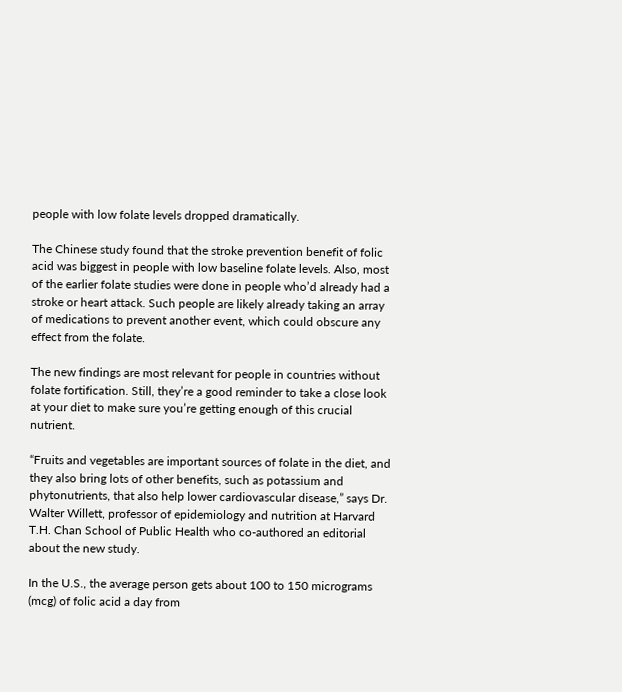people with low folate levels dropped dramatically.

The Chinese study found that the stroke prevention benefit of folic acid was biggest in people with low baseline folate levels. Also, most of the earlier folate studies were done in people who’d already had a stroke or heart attack. Such people are likely already taking an array of medications to prevent another event, which could obscure any effect from the folate.

The new findings are most relevant for people in countries without folate fortification. Still, they’re a good reminder to take a close look at your diet to make sure you’re getting enough of this crucial nutrient.

“Fruits and vegetables are important sources of folate in the diet, and they also bring lots of other benefits, such as potassium and phytonutrients, that also help lower cardiovascular disease,” says Dr. Walter Willett, professor of epidemiology and nutrition at Harvard T.H. Chan School of Public Health who co-authored an editorial about the new study.

In the U.S., the average person gets about 100 to 150 micrograms (mcg) of folic acid a day from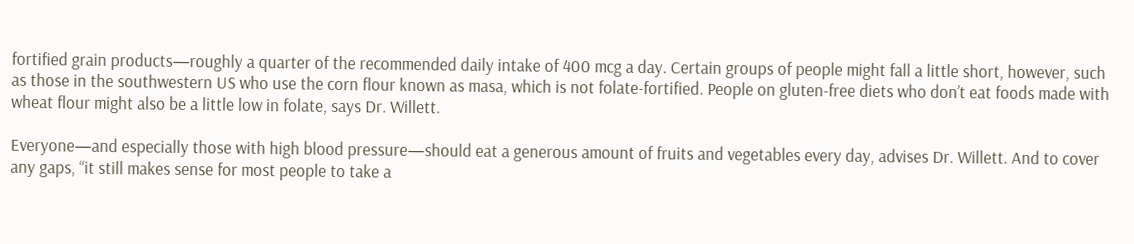fortified grain products—roughly a quarter of the recommended daily intake of 400 mcg a day. Certain groups of people might fall a little short, however, such as those in the southwestern US who use the corn flour known as masa, which is not folate-fortified. People on gluten-free diets who don’t eat foods made with wheat flour might also be a little low in folate, says Dr. Willett.

Everyone—and especially those with high blood pressure—should eat a generous amount of fruits and vegetables every day, advises Dr. Willett. And to cover any gaps, “it still makes sense for most people to take a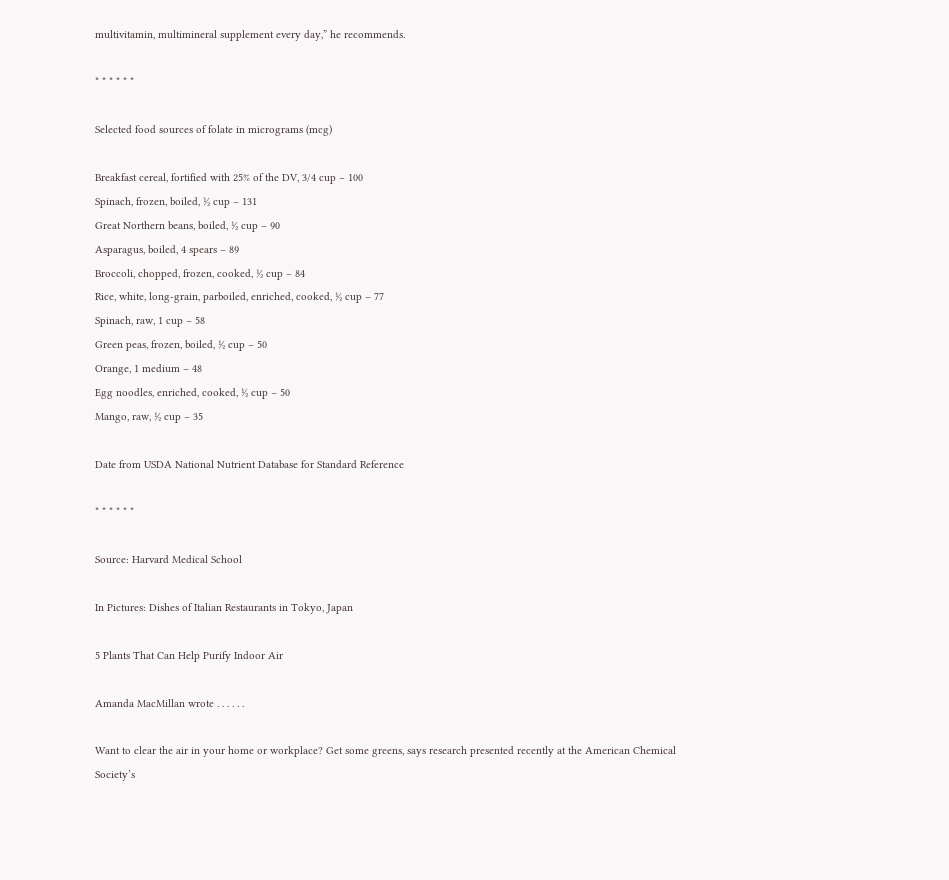multivitamin, multimineral supplement every day,” he recommends.

* * * * * *

Selected food sources of folate in micrograms (mcg)

Breakfast cereal, fortified with 25% of the DV, 3/4 cup – 100
Spinach, frozen, boiled, ½ cup – 131
Great Northern beans, boiled, ½ cup – 90
Asparagus, boiled, 4 spears – 89
Broccoli, chopped, frozen, cooked, ½ cup – 84
Rice, white, long-grain, parboiled, enriched, cooked, ½ cup – 77
Spinach, raw, 1 cup – 58
Green peas, frozen, boiled, ½ cup – 50
Orange, 1 medium – 48
Egg noodles, enriched, cooked, ½ cup – 50
Mango, raw, ½ cup – 35

Date from USDA National Nutrient Database for Standard Reference

* * * * * *

Source: Harvard Medical School

In Pictures: Dishes of Italian Restaurants in Tokyo, Japan

5 Plants That Can Help Purify Indoor Air

Amanda MacMillan wrote . . . . . .

Want to clear the air in your home or workplace? Get some greens, says research presented recently at the American Chemical Society’s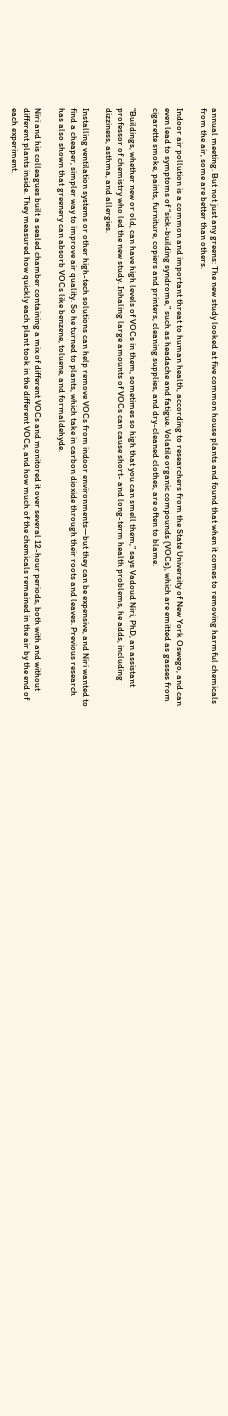annual meeting. But not just any greens: The new study looked at five common house plants and found that when it comes to removing harmful chemicals from the air, some are better than others.

Indoor air pollution is a common and important threat to human health, according to researchers from the State University of New York Oswego, and can even lead to symptoms of “sick-building syndrome,” such as headache and fatigue. Volatile organic compounds (VOCs), which are emitted as gasses from cigarette smoke, paints, furniture, copiers and printers, cleaning supplies, and dry-cleaned clothes, are often to blame.

“Buildings, whether new or old, can have high levels of VOCs in them, sometimes so high that you can smell them,” says Vadoud Niri, PhD, an assistant professor of chemistry who led the new study. Inhaling large amounts of VOCs can cause short- and long-term health problems, he adds, including dizziness, asthma, and allergies.

Installing ventilation systems or other high-tech solutions can help remove VOCs from indoor environments—but they can be expensive, and Niri wanted to find a cheaper, simpler way to improve air quality. So he turned to plants, which take in carbon dioxide through their roots and leaves. Previous research has also shown that greenery can absorb VOCs like benzene, toluene, and formaldehyde.

Niri and his colleagues built a sealed chamber containing a mix of different VOCs and monitored it over several 12-hour periods, both with and without different plants inside. They measured how quickly each plant took in the different VOCs, and how much of the chemicals remained in the air by the end of each experiment.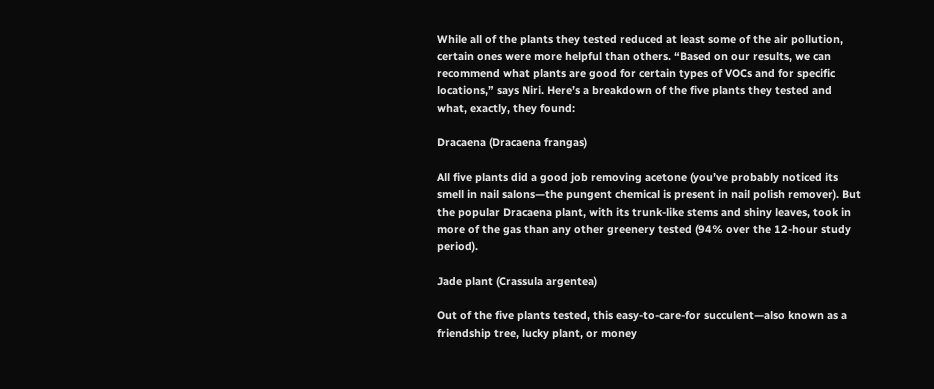While all of the plants they tested reduced at least some of the air pollution, certain ones were more helpful than others. “Based on our results, we can recommend what plants are good for certain types of VOCs and for specific locations,” says Niri. Here’s a breakdown of the five plants they tested and what, exactly, they found:

Dracaena (Dracaena frangas)

All five plants did a good job removing acetone (you’ve probably noticed its smell in nail salons—the pungent chemical is present in nail polish remover). But the popular Dracaena plant, with its trunk-like stems and shiny leaves, took in more of the gas than any other greenery tested (94% over the 12-hour study period).

Jade plant (Crassula argentea)

Out of the five plants tested, this easy-to-care-for succulent—also known as a friendship tree, lucky plant, or money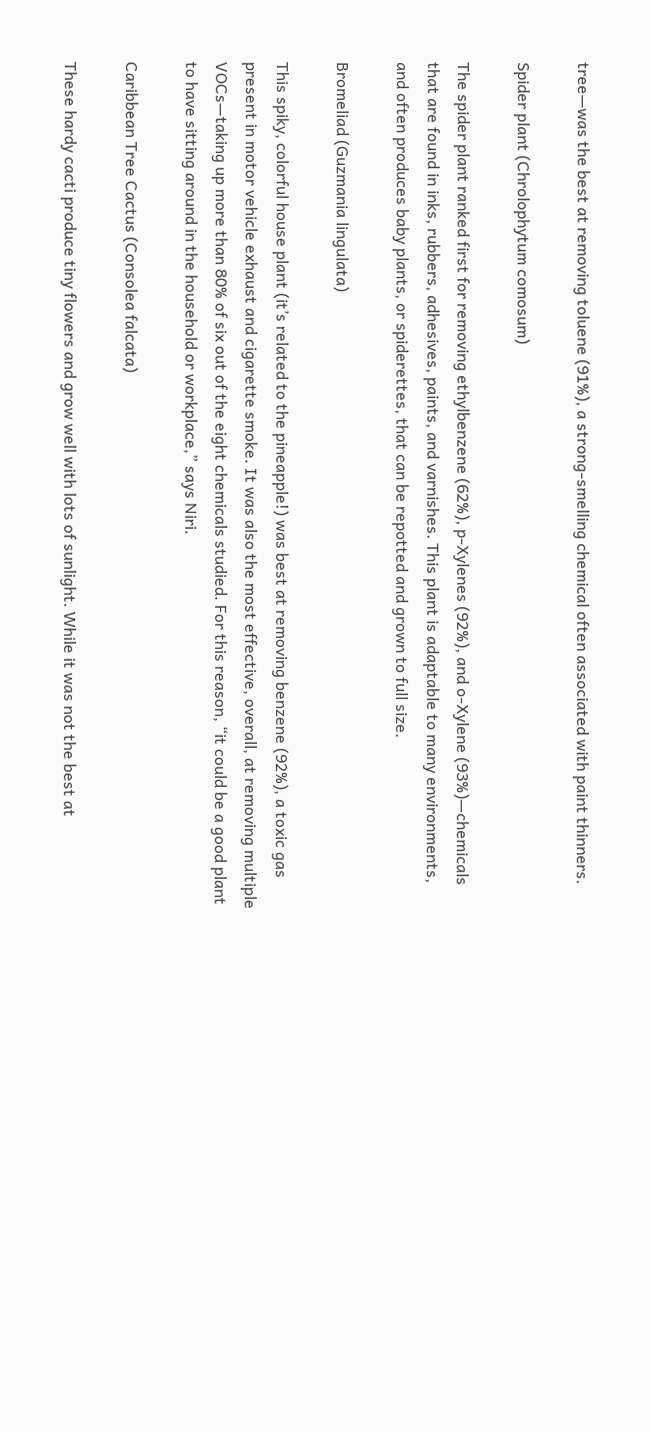tree—was the best at removing toluene (91%), a strong-smelling chemical often associated with paint thinners.

Spider plant (Chrolophytum comosum)

The spider plant ranked first for removing ethylbenzene (62%), p-Xylenes (92%), and o-Xylene (93%)—chemicals that are found in inks, rubbers, adhesives, paints, and varnishes. This plant is adaptable to many environments, and often produces baby plants, or spiderettes, that can be repotted and grown to full size.

Bromeliad (Guzmania lingulata)

This spiky, colorful house plant (it’s related to the pineapple!) was best at removing benzene (92%), a toxic gas present in motor vehicle exhaust and cigarette smoke. It was also the most effective, overall, at removing multiple VOCs—taking up more than 80% of six out of the eight chemicals studied. For this reason, “it could be a good plant to have sitting around in the household or workplace,” says Niri.

Caribbean Tree Cactus (Consolea falcata)

These hardy cacti produce tiny flowers and grow well with lots of sunlight. While it was not the best at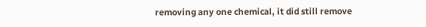removing any one chemical, it did still remove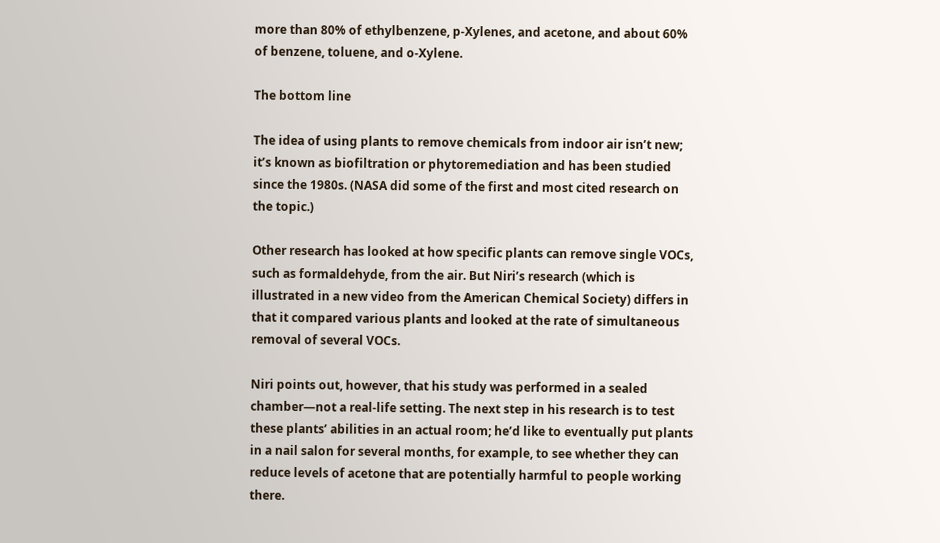more than 80% of ethylbenzene, p-Xylenes, and acetone, and about 60% of benzene, toluene, and o-Xylene.

The bottom line

The idea of using plants to remove chemicals from indoor air isn’t new; it’s known as biofiltration or phytoremediation and has been studied since the 1980s. (NASA did some of the first and most cited research on the topic.)

Other research has looked at how specific plants can remove single VOCs, such as formaldehyde, from the air. But Niri’s research (which is illustrated in a new video from the American Chemical Society) differs in that it compared various plants and looked at the rate of simultaneous removal of several VOCs.

Niri points out, however, that his study was performed in a sealed chamber—not a real-life setting. The next step in his research is to test these plants’ abilities in an actual room; he’d like to eventually put plants in a nail salon for several months, for example, to see whether they can reduce levels of acetone that are potentially harmful to people working there.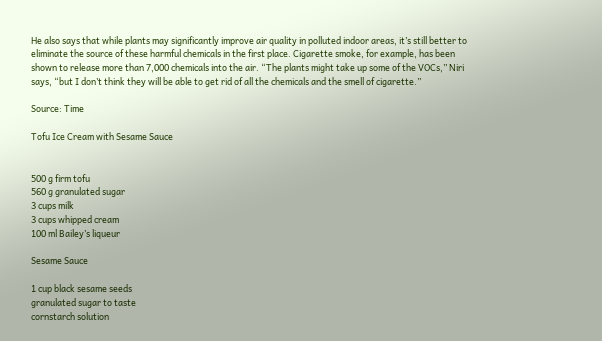He also says that while plants may significantly improve air quality in polluted indoor areas, it’s still better to eliminate the source of these harmful chemicals in the first place. Cigarette smoke, for example, has been shown to release more than 7,000 chemicals into the air. “The plants might take up some of the VOCs,” Niri says, “but I don’t think they will be able to get rid of all the chemicals and the smell of cigarette.”

Source: Time

Tofu Ice Cream with Sesame Sauce


500 g firm tofu
560 g granulated sugar
3 cups milk
3 cups whipped cream
100 ml Bailey’s liqueur

Sesame Sauce

1 cup black sesame seeds
granulated sugar to taste
cornstarch solution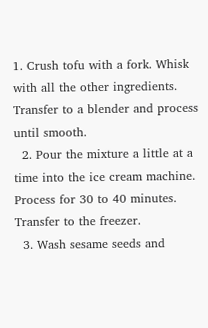1. Crush tofu with a fork. Whisk with all the other ingredients. Transfer to a blender and process until smooth.
  2. Pour the mixture a little at a time into the ice cream machine. Process for 30 to 40 minutes. Transfer to the freezer.
  3. Wash sesame seeds and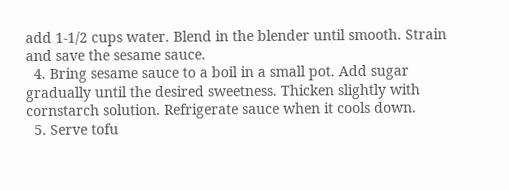add 1-1/2 cups water. Blend in the blender until smooth. Strain and save the sesame sauce.
  4. Bring sesame sauce to a boil in a small pot. Add sugar gradually until the desired sweetness. Thicken slightly with cornstarch solution. Refrigerate sauce when it cools down.
  5. Serve tofu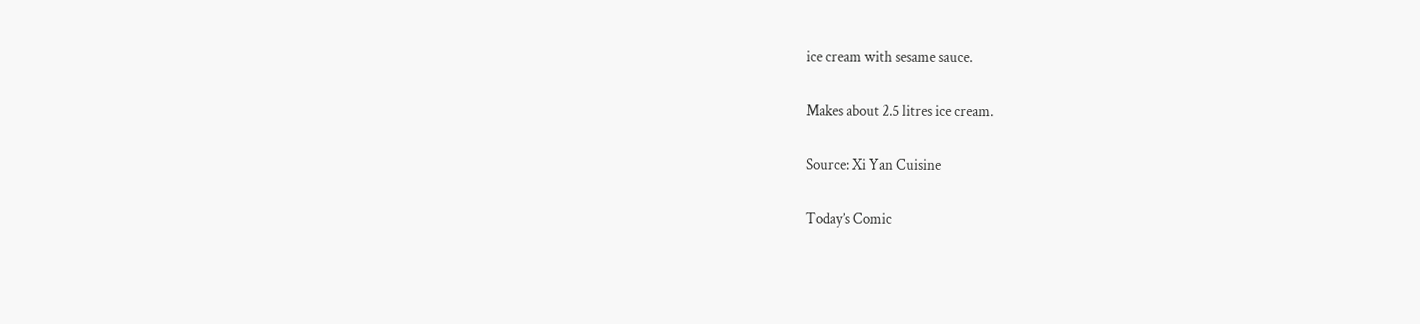ice cream with sesame sauce.

Makes about 2.5 litres ice cream.

Source: Xi Yan Cuisine

Today’s Comic